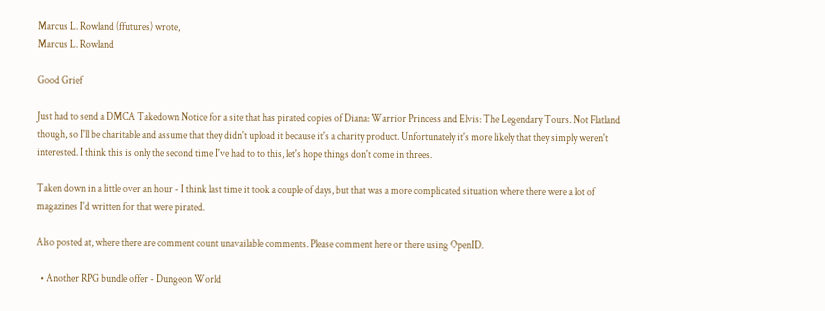Marcus L. Rowland (ffutures) wrote,
Marcus L. Rowland

Good Grief

Just had to send a DMCA Takedown Notice for a site that has pirated copies of Diana: Warrior Princess and Elvis: The Legendary Tours. Not Flatland though, so I'll be charitable and assume that they didn't upload it because it's a charity product. Unfortunately it's more likely that they simply weren't interested. I think this is only the second time I've had to to this, let's hope things don't come in threes.

Taken down in a little over an hour - I think last time it took a couple of days, but that was a more complicated situation where there were a lot of magazines I'd written for that were pirated.

Also posted at, where there are comment count unavailable comments. Please comment here or there using OpenID.

  • Another RPG bundle offer - Dungeon World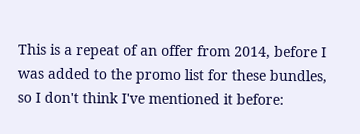This is a repeat of an offer from 2014, before I was added to the promo list for these bundles, so I don't think I've mentioned it before: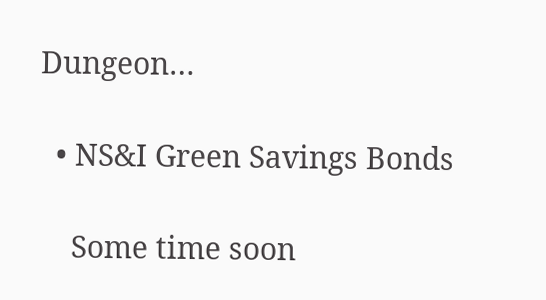Dungeon…

  • NS&I Green Savings Bonds

    Some time soon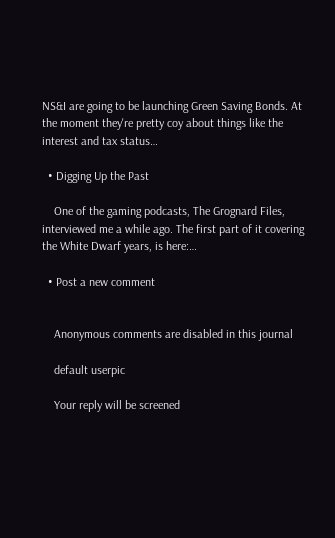NS&I are going to be launching Green Saving Bonds. At the moment they're pretty coy about things like the interest and tax status…

  • Digging Up the Past

    One of the gaming podcasts, The Grognard Files, interviewed me a while ago. The first part of it covering the White Dwarf years, is here:…

  • Post a new comment


    Anonymous comments are disabled in this journal

    default userpic

    Your reply will be screened